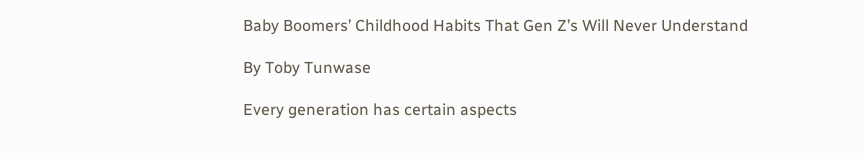Baby Boomers’ Childhood Habits That Gen Z’s Will Never Understand

By Toby Tunwase

Every generation has certain aspects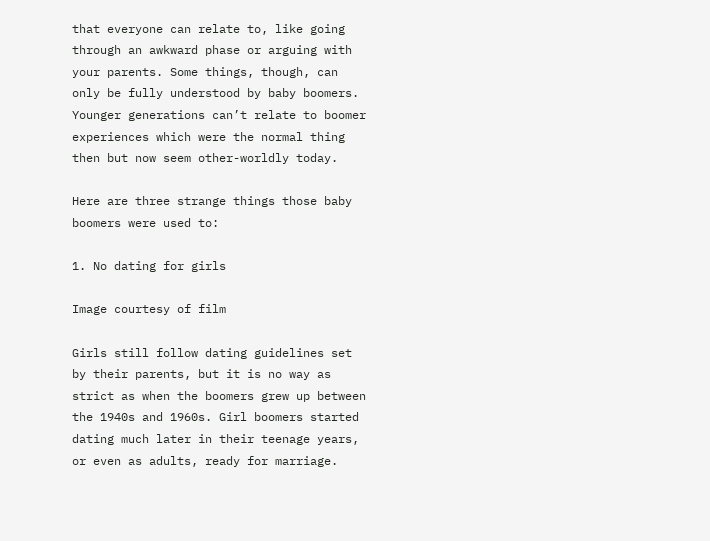that everyone can relate to, like going through an awkward phase or arguing with your parents. Some things, though, can only be fully understood by baby boomers. Younger generations can’t relate to boomer experiences which were the normal thing then but now seem other-worldly today.

Here are three strange things those baby boomers were used to:

1. No dating for girls

Image courtesy of film

Girls still follow dating guidelines set by their parents, but it is no way as strict as when the boomers grew up between the 1940s and 1960s. Girl boomers started dating much later in their teenage years, or even as adults, ready for marriage.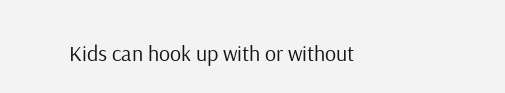Kids can hook up with or without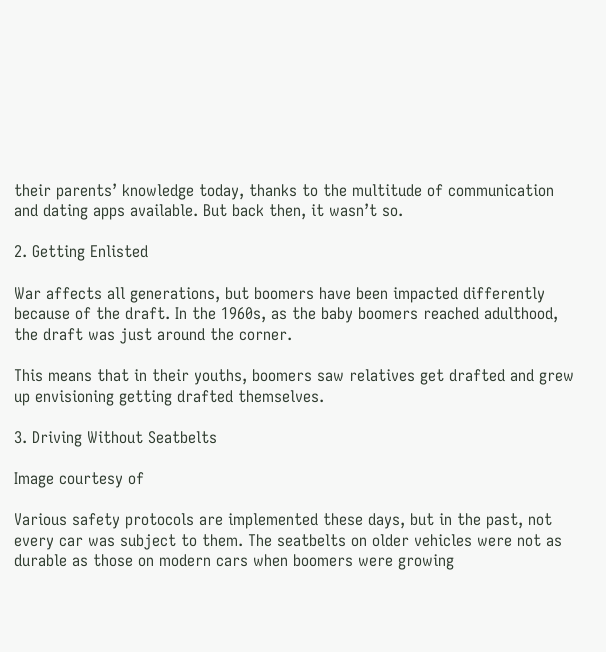their parents’ knowledge today, thanks to the multitude of communication and dating apps available. But back then, it wasn’t so.

2. Getting Enlisted

War affects all generations, but boomers have been impacted differently because of the draft. In the 1960s, as the baby boomers reached adulthood, the draft was just around the corner.

This means that in their youths, boomers saw relatives get drafted and grew up envisioning getting drafted themselves.

3. Driving Without Seatbelts

Image courtesy of

Various safety protocols are implemented these days, but in the past, not every car was subject to them. The seatbelts on older vehicles were not as durable as those on modern cars when boomers were growing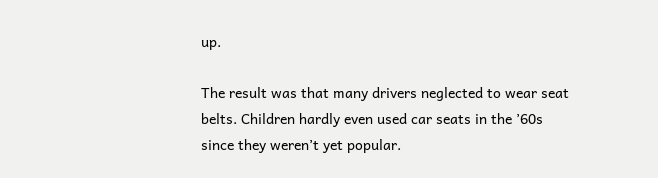up.

The result was that many drivers neglected to wear seat belts. Children hardly even used car seats in the ’60s since they weren’t yet popular.